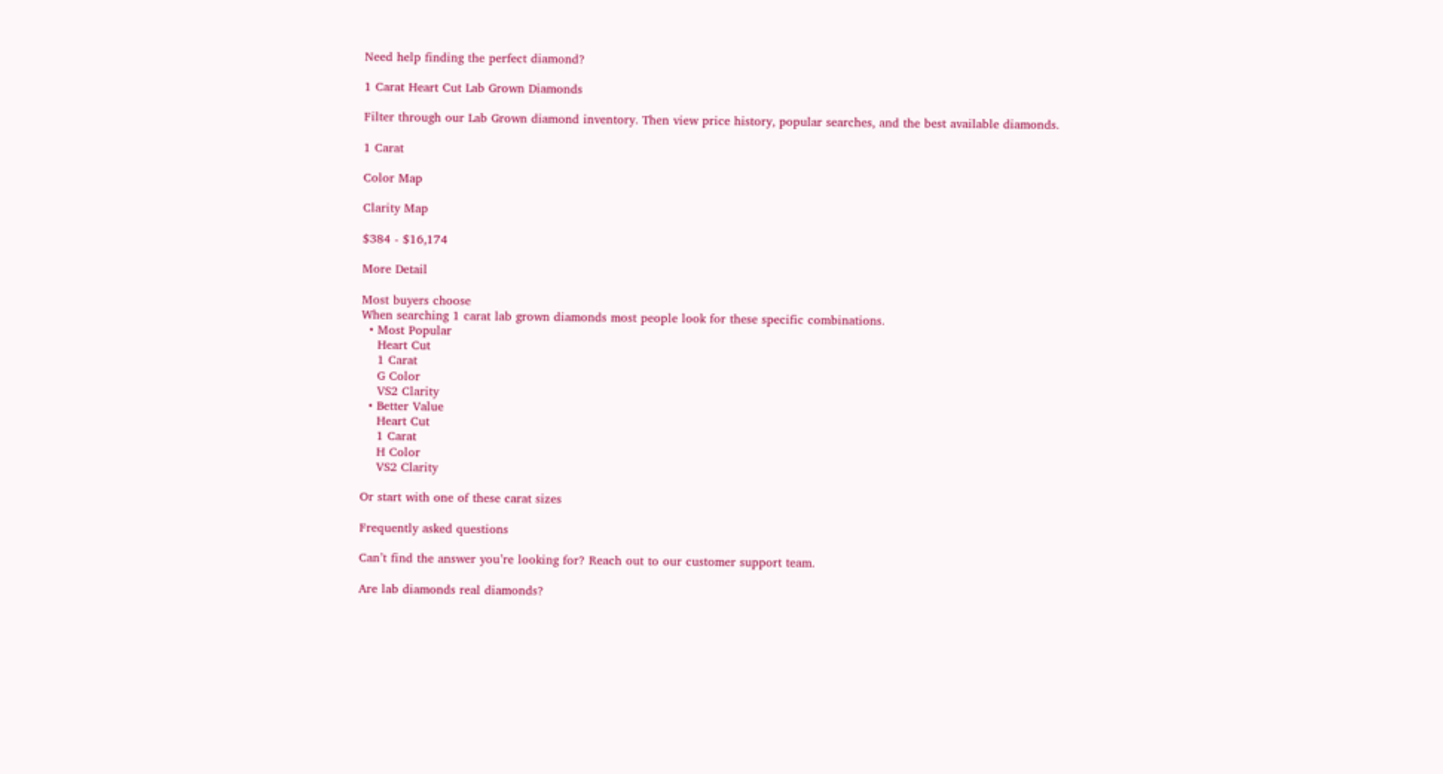Need help finding the perfect diamond?

1 Carat Heart Cut Lab Grown Diamonds

Filter through our Lab Grown diamond inventory. Then view price history, popular searches, and the best available diamonds.

1 Carat

Color Map

Clarity Map

$384 - $16,174

More Detail

Most buyers choose
When searching 1 carat lab grown diamonds most people look for these specific combinations.
  • Most Popular
    Heart Cut
    1 Carat
    G Color
    VS2 Clarity
  • Better Value
    Heart Cut
    1 Carat
    H Color
    VS2 Clarity

Or start with one of these carat sizes

Frequently asked questions

Can’t find the answer you’re looking for? Reach out to our customer support team.

Are lab diamonds real diamonds?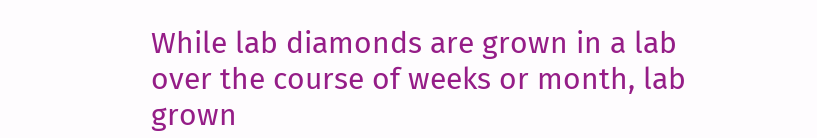While lab diamonds are grown in a lab over the course of weeks or month, lab grown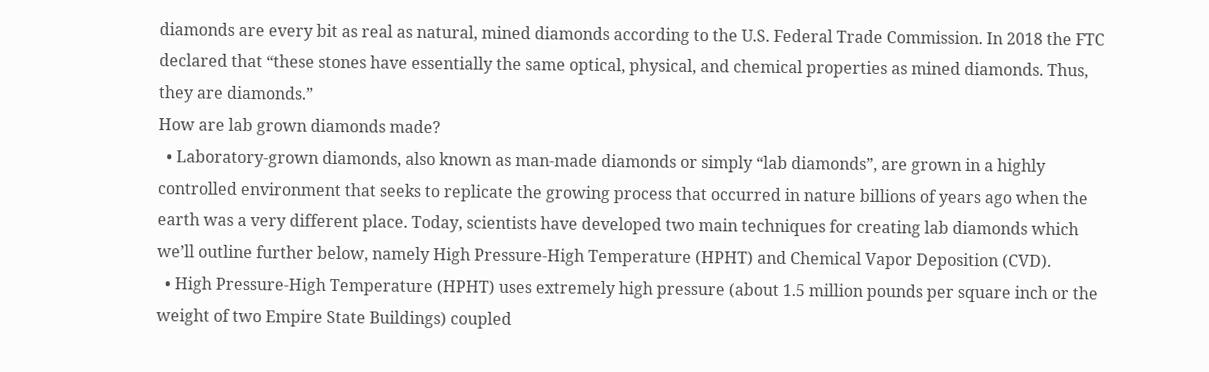diamonds are every bit as real as natural, mined diamonds according to the U.S. Federal Trade Commission. In 2018 the FTC declared that “these stones have essentially the same optical, physical, and chemical properties as mined diamonds. Thus, they are diamonds.”
How are lab grown diamonds made?
  • Laboratory-grown diamonds, also known as man-made diamonds or simply “lab diamonds”, are grown in a highly controlled environment that seeks to replicate the growing process that occurred in nature billions of years ago when the earth was a very different place. Today, scientists have developed two main techniques for creating lab diamonds which we’ll outline further below, namely High Pressure-High Temperature (HPHT) and Chemical Vapor Deposition (CVD).
  • High Pressure-High Temperature (HPHT) uses extremely high pressure (about 1.5 million pounds per square inch or the weight of two Empire State Buildings) coupled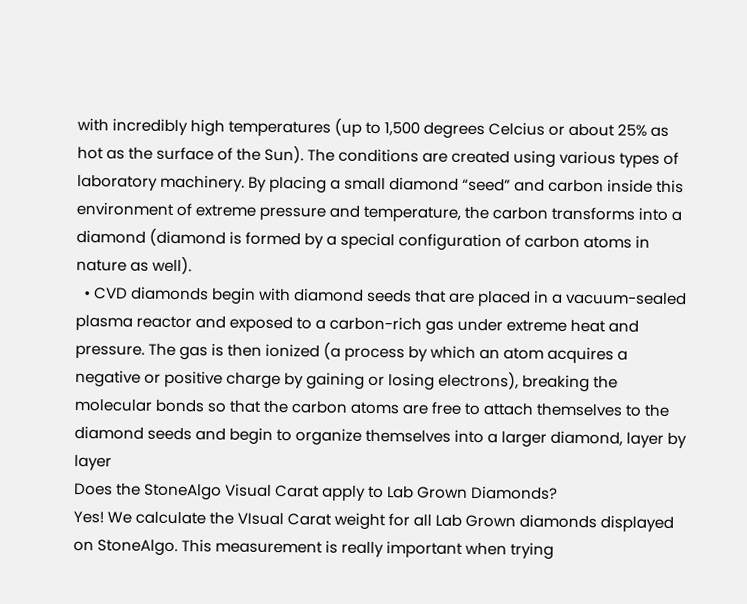with incredibly high temperatures (up to 1,500 degrees Celcius or about 25% as hot as the surface of the Sun). The conditions are created using various types of laboratory machinery. By placing a small diamond “seed” and carbon inside this environment of extreme pressure and temperature, the carbon transforms into a diamond (diamond is formed by a special configuration of carbon atoms in nature as well).
  • CVD diamonds begin with diamond seeds that are placed in a vacuum-sealed plasma reactor and exposed to a carbon-rich gas under extreme heat and pressure. The gas is then ionized (a process by which an atom acquires a negative or positive charge by gaining or losing electrons), breaking the molecular bonds so that the carbon atoms are free to attach themselves to the diamond seeds and begin to organize themselves into a larger diamond, layer by layer
Does the StoneAlgo Visual Carat apply to Lab Grown Diamonds?
Yes! We calculate the VIsual Carat weight for all Lab Grown diamonds displayed on StoneAlgo. This measurement is really important when trying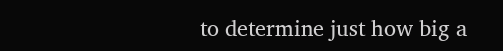to determine just how big a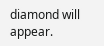diamond will appear.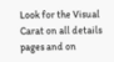Look for the Visual Carat on all details pages and on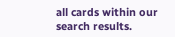all cards within our search results.